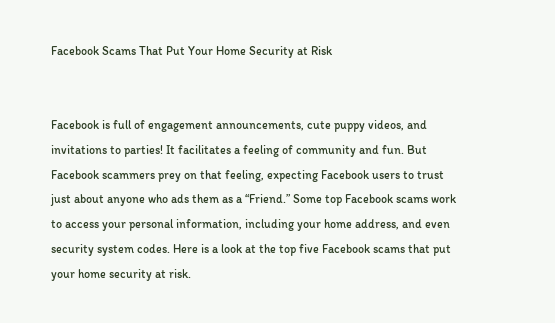Facebook Scams That Put Your Home Security at Risk


Facebook is full of engagement announcements, cute puppy videos, and invitations to parties! It facilitates a feeling of community and fun. But Facebook scammers prey on that feeling, expecting Facebook users to trust just about anyone who ads them as a “Friend.” Some top Facebook scams work to access your personal information, including your home address, and even security system codes. Here is a look at the top five Facebook scams that put your home security at risk.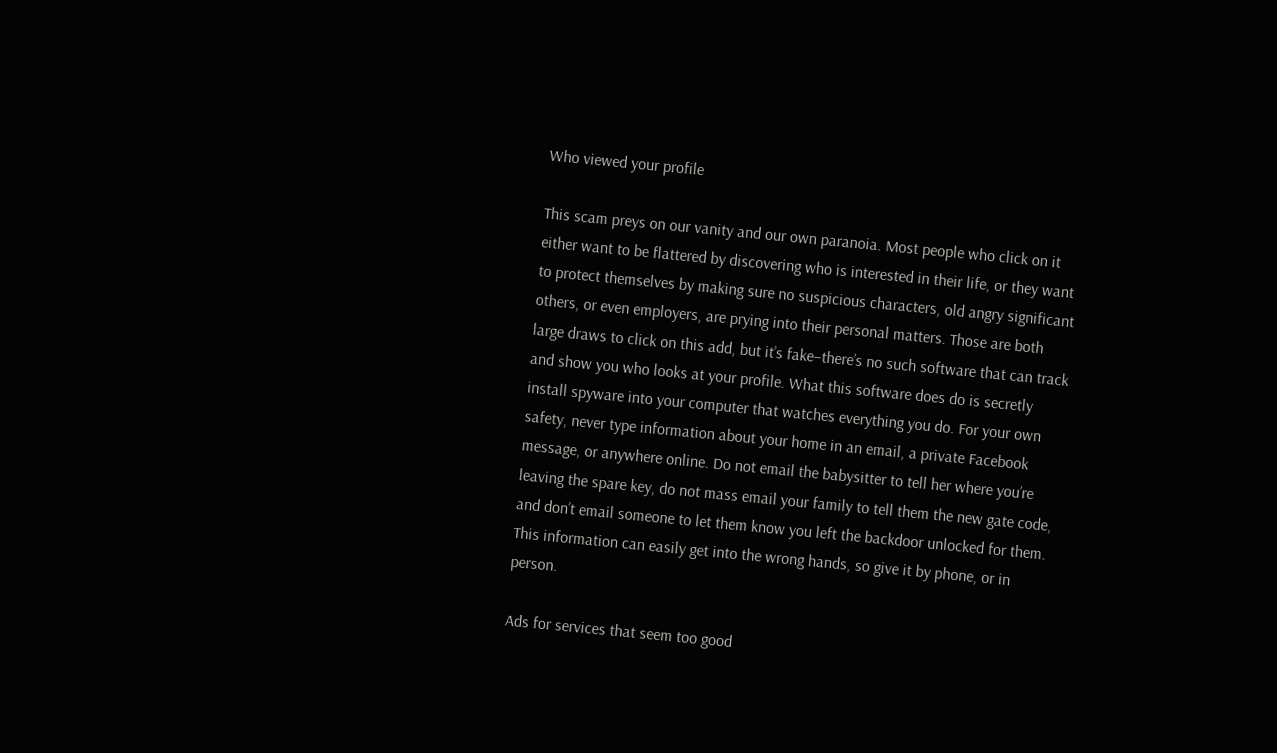Who viewed your profile

This scam preys on our vanity and our own paranoia. Most people who click on it either want to be flattered by discovering who is interested in their life, or they want to protect themselves by making sure no suspicious characters, old angry significant others, or even employers, are prying into their personal matters. Those are both large draws to click on this add, but it’s fake–there’s no such software that can track and show you who looks at your profile. What this software does do is secretly install spyware into your computer that watches everything you do. For your own safety, never type information about your home in an email, a private Facebook message, or anywhere online. Do not email the babysitter to tell her where you’re leaving the spare key, do not mass email your family to tell them the new gate code, and don’t email someone to let them know you left the backdoor unlocked for them. This information can easily get into the wrong hands, so give it by phone, or in person.

Ads for services that seem too good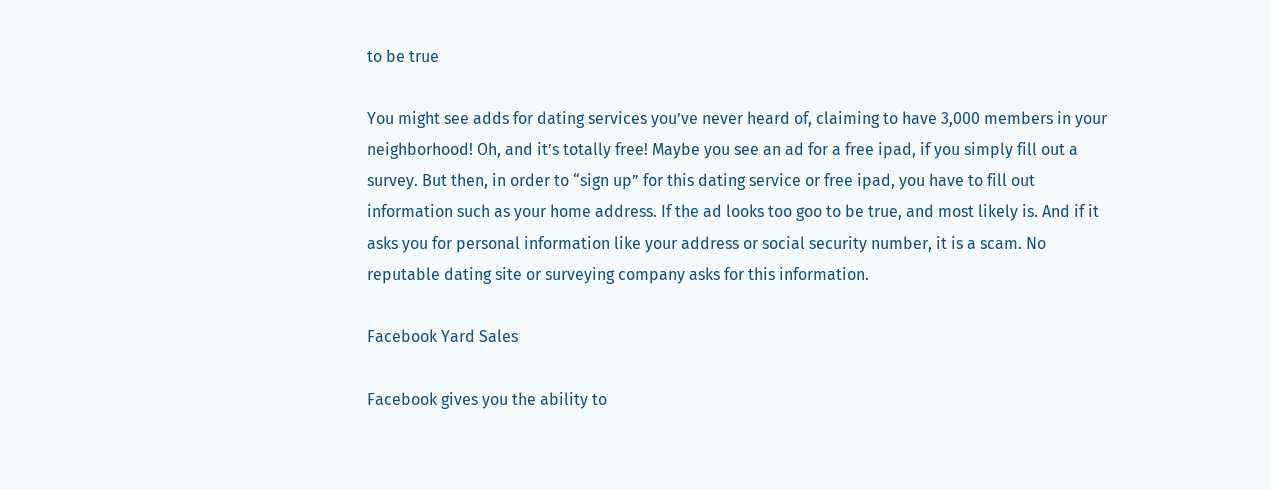to be true

You might see adds for dating services you’ve never heard of, claiming to have 3,000 members in your neighborhood! Oh, and it’s totally free! Maybe you see an ad for a free ipad, if you simply fill out a survey. But then, in order to “sign up” for this dating service or free ipad, you have to fill out information such as your home address. If the ad looks too goo to be true, and most likely is. And if it asks you for personal information like your address or social security number, it is a scam. No reputable dating site or surveying company asks for this information.

Facebook Yard Sales

Facebook gives you the ability to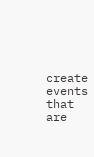create events that are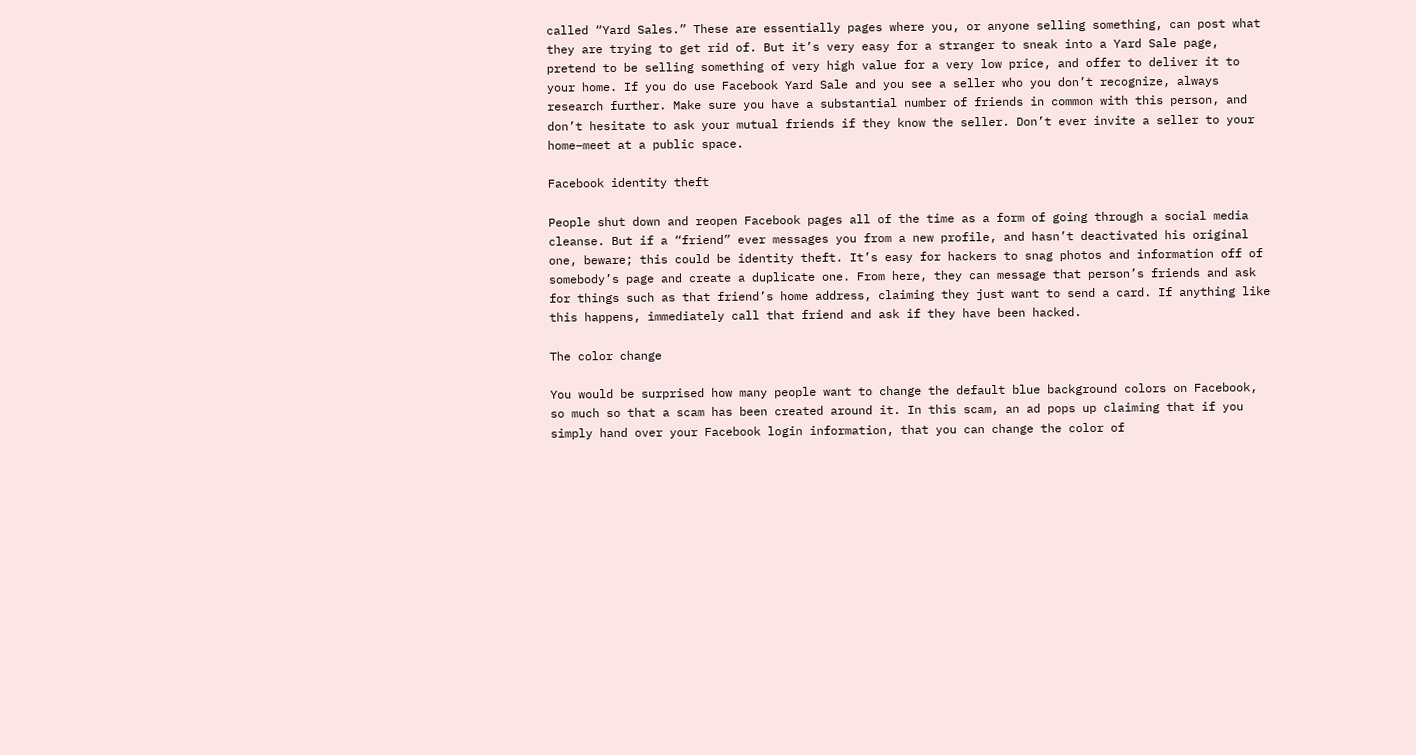called “Yard Sales.” These are essentially pages where you, or anyone selling something, can post what they are trying to get rid of. But it’s very easy for a stranger to sneak into a Yard Sale page, pretend to be selling something of very high value for a very low price, and offer to deliver it to your home. If you do use Facebook Yard Sale and you see a seller who you don’t recognize, always research further. Make sure you have a substantial number of friends in common with this person, and don’t hesitate to ask your mutual friends if they know the seller. Don’t ever invite a seller to your home–meet at a public space.

Facebook identity theft

People shut down and reopen Facebook pages all of the time as a form of going through a social media cleanse. But if a “friend” ever messages you from a new profile, and hasn’t deactivated his original one, beware; this could be identity theft. It’s easy for hackers to snag photos and information off of somebody’s page and create a duplicate one. From here, they can message that person’s friends and ask for things such as that friend’s home address, claiming they just want to send a card. If anything like this happens, immediately call that friend and ask if they have been hacked.

The color change

You would be surprised how many people want to change the default blue background colors on Facebook, so much so that a scam has been created around it. In this scam, an ad pops up claiming that if you simply hand over your Facebook login information, that you can change the color of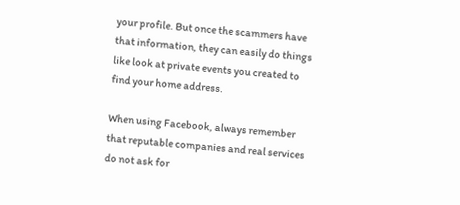your profile. But once the scammers have that information, they can easily do things like look at private events you created to find your home address.

When using Facebook, always remember that reputable companies and real services do not ask for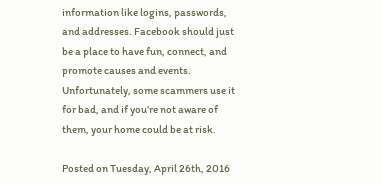information like logins, passwords, and addresses. Facebook should just be a place to have fun, connect, and promote causes and events. Unfortunately, some scammers use it for bad, and if you’re not aware of them, your home could be at risk.

Posted on Tuesday, April 26th, 2016